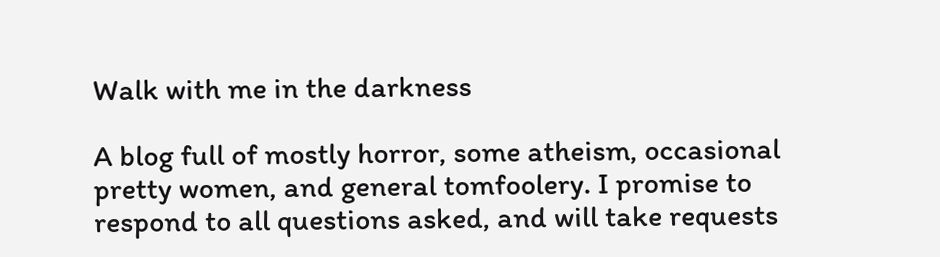Walk with me in the darkness

A blog full of mostly horror, some atheism, occasional pretty women, and general tomfoolery. I promise to respond to all questions asked, and will take requests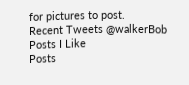for pictures to post.
Recent Tweets @walkerBob
Posts I Like
Posts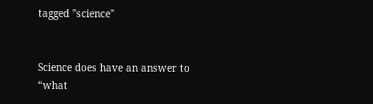tagged "science"


Science does have an answer to “what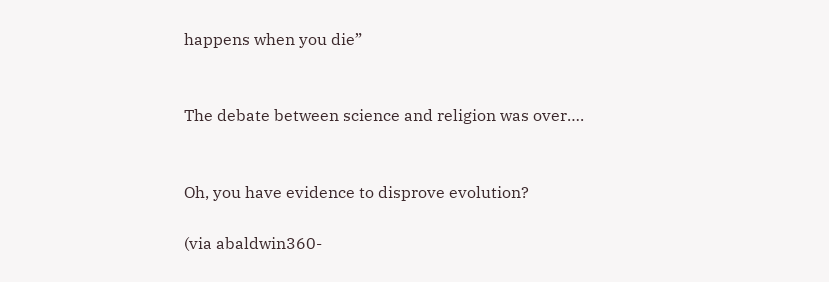happens when you die”


The debate between science and religion was over….


Oh, you have evidence to disprove evolution?

(via abaldwin360-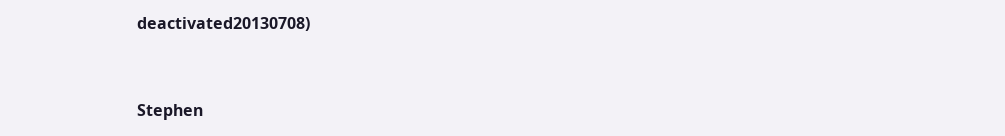deactivated20130708)


Stephen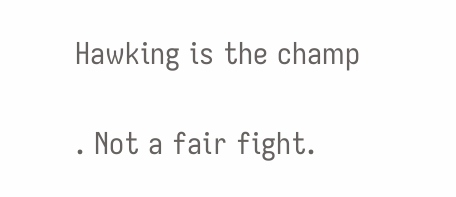Hawking is the champ

. Not a fair fight.